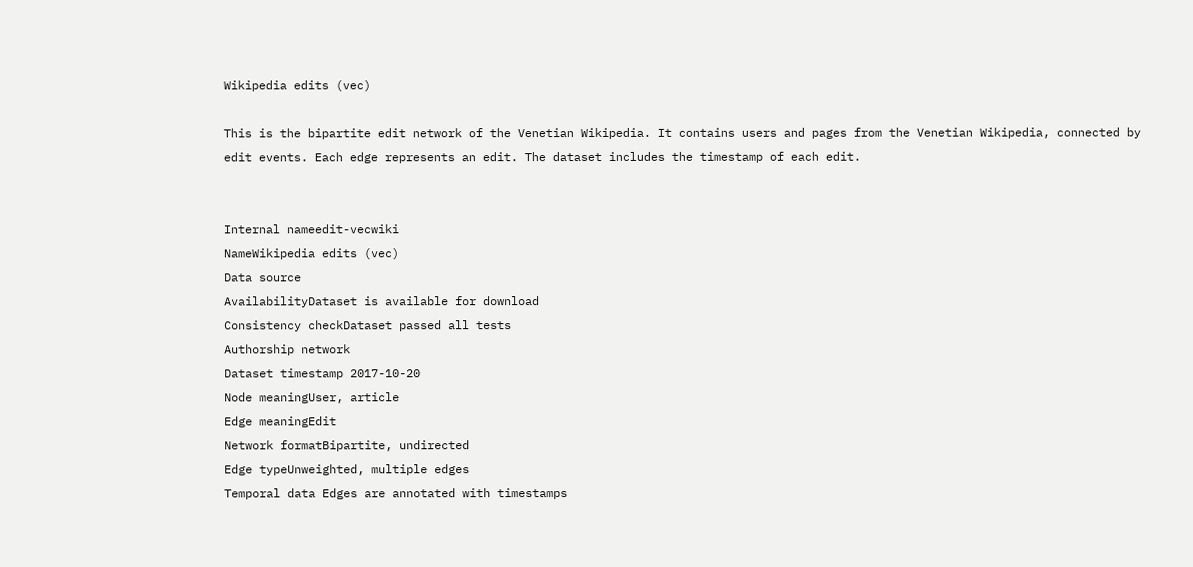Wikipedia edits (vec)

This is the bipartite edit network of the Venetian Wikipedia. It contains users and pages from the Venetian Wikipedia, connected by edit events. Each edge represents an edit. The dataset includes the timestamp of each edit.


Internal nameedit-vecwiki
NameWikipedia edits (vec)
Data source
AvailabilityDataset is available for download
Consistency checkDataset passed all tests
Authorship network
Dataset timestamp 2017-10-20
Node meaningUser, article
Edge meaningEdit
Network formatBipartite, undirected
Edge typeUnweighted, multiple edges
Temporal data Edges are annotated with timestamps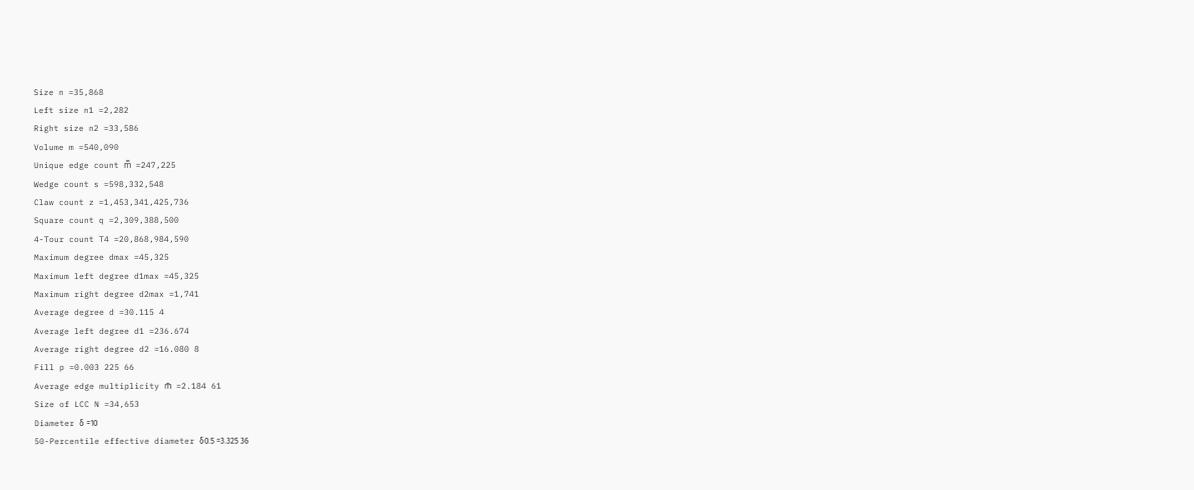Size n =35,868
Left size n1 =2,282
Right size n2 =33,586
Volume m =540,090
Unique edge count m̿ =247,225
Wedge count s =598,332,548
Claw count z =1,453,341,425,736
Square count q =2,309,388,500
4-Tour count T4 =20,868,984,590
Maximum degree dmax =45,325
Maximum left degree d1max =45,325
Maximum right degree d2max =1,741
Average degree d =30.115 4
Average left degree d1 =236.674
Average right degree d2 =16.080 8
Fill p =0.003 225 66
Average edge multiplicity m̃ =2.184 61
Size of LCC N =34,653
Diameter δ =10
50-Percentile effective diameter δ0.5 =3.325 36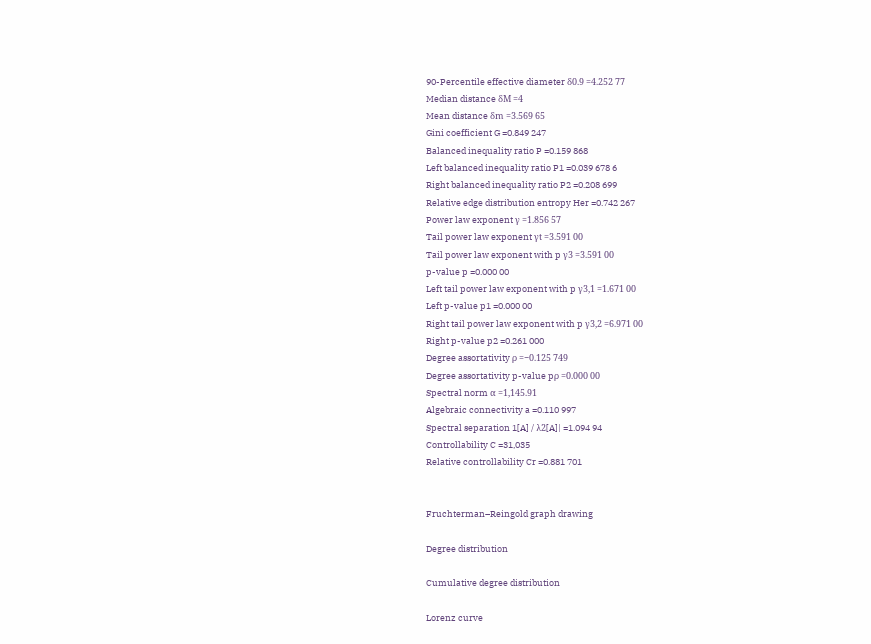90-Percentile effective diameter δ0.9 =4.252 77
Median distance δM =4
Mean distance δm =3.569 65
Gini coefficient G =0.849 247
Balanced inequality ratio P =0.159 868
Left balanced inequality ratio P1 =0.039 678 6
Right balanced inequality ratio P2 =0.208 699
Relative edge distribution entropy Her =0.742 267
Power law exponent γ =1.856 57
Tail power law exponent γt =3.591 00
Tail power law exponent with p γ3 =3.591 00
p-value p =0.000 00
Left tail power law exponent with p γ3,1 =1.671 00
Left p-value p1 =0.000 00
Right tail power law exponent with p γ3,2 =6.971 00
Right p-value p2 =0.261 000
Degree assortativity ρ =−0.125 749
Degree assortativity p-value pρ =0.000 00
Spectral norm α =1,145.91
Algebraic connectivity a =0.110 997
Spectral separation 1[A] / λ2[A]| =1.094 94
Controllability C =31,035
Relative controllability Cr =0.881 701


Fruchterman–Reingold graph drawing

Degree distribution

Cumulative degree distribution

Lorenz curve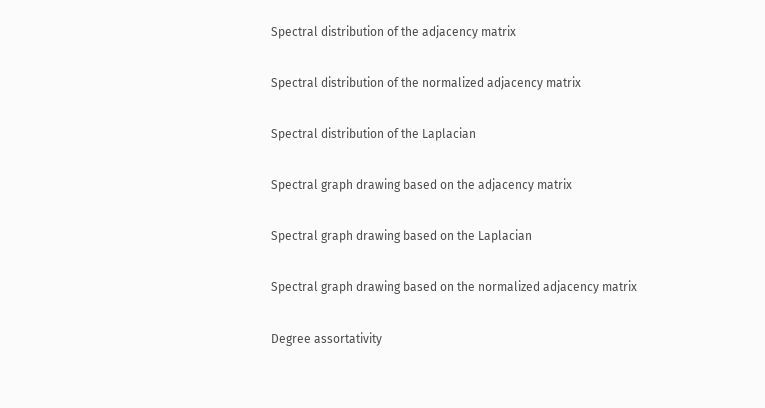Spectral distribution of the adjacency matrix

Spectral distribution of the normalized adjacency matrix

Spectral distribution of the Laplacian

Spectral graph drawing based on the adjacency matrix

Spectral graph drawing based on the Laplacian

Spectral graph drawing based on the normalized adjacency matrix

Degree assortativity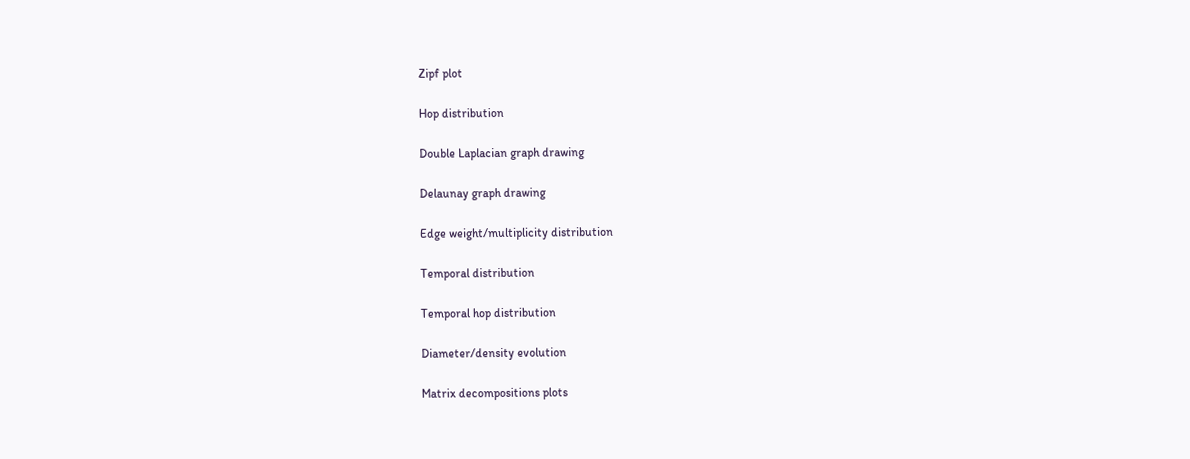Zipf plot

Hop distribution

Double Laplacian graph drawing

Delaunay graph drawing

Edge weight/multiplicity distribution

Temporal distribution

Temporal hop distribution

Diameter/density evolution

Matrix decompositions plots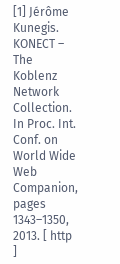[1] Jérôme Kunegis. KONECT – The Koblenz Network Collection. In Proc. Int. Conf. on World Wide Web Companion, pages 1343–1350, 2013. [ http ]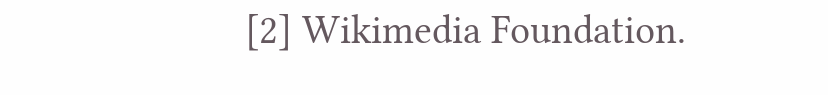[2] Wikimedia Foundation.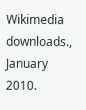Wikimedia downloads., January 2010.